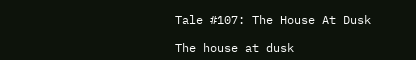Tale #107: The House At Dusk

The house at dusk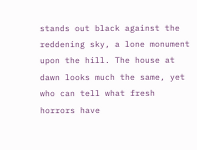stands out black against the reddening sky, a lone monument upon the hill. The house at dawn looks much the same, yet who can tell what fresh horrors have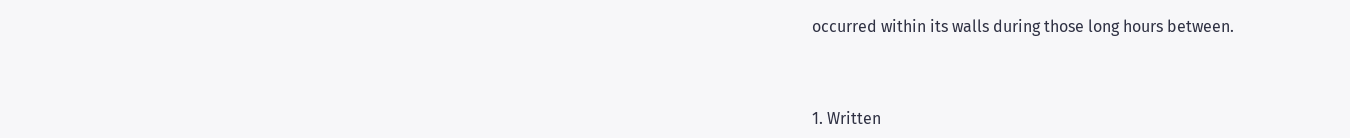occurred within its walls during those long hours between.



1. Written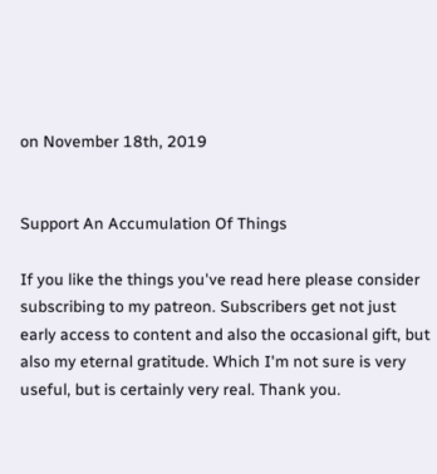on November 18th, 2019


Support An Accumulation Of Things

If you like the things you've read here please consider subscribing to my patreon. Subscribers get not just early access to content and also the occasional gift, but also my eternal gratitude. Which I'm not sure is very useful, but is certainly very real. Thank you.